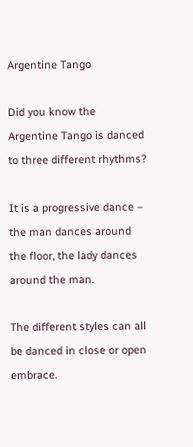Argentine Tango

Did you know the Argentine Tango is danced to three different rhythms?

It is a progressive dance – the man dances around the floor, the lady dances around the man.

The different styles can all be danced in close or open embrace.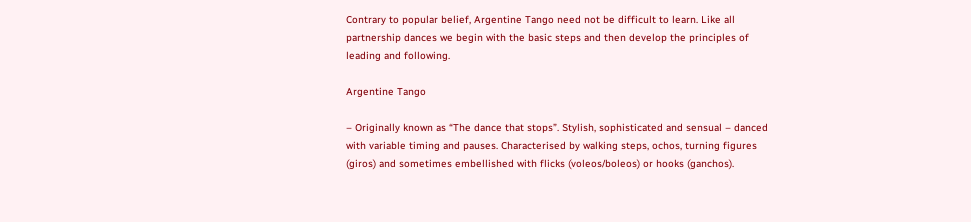Contrary to popular belief, Argentine Tango need not be difficult to learn. Like all partnership dances we begin with the basic steps and then develop the principles of leading and following.

Argentine Tango

– Originally known as “The dance that stops”. Stylish, sophisticated and sensual – danced with variable timing and pauses. Characterised by walking steps, ochos, turning figures (giros) and sometimes embellished with flicks (voleos/boleos) or hooks (ganchos).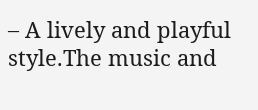– A lively and playful style.The music and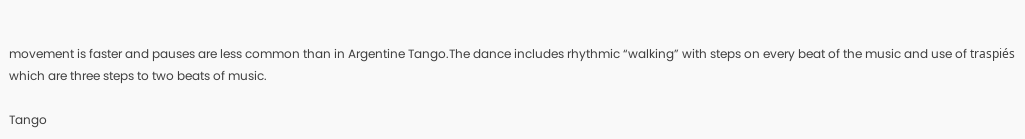movement is faster and pauses are less common than in Argentine Tango.The dance includes rhythmic “walking” with steps on every beat of the music and use of traspiés which are three steps to two beats of music.

Tango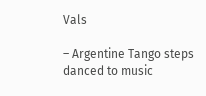Vals

– Argentine Tango steps danced to music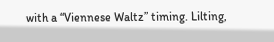with a “Viennese Waltz” timing. Lilting,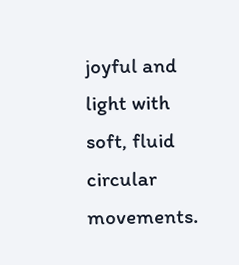joyful and light with soft, fluid circular movements.